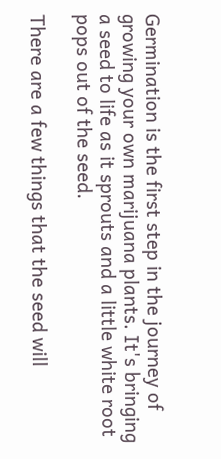Germination is the first step in the journey of growing your own marijuana plants. It's bringing a seed to life as it sprouts and a little white root pops out of the seed.

There are a few things that the seed will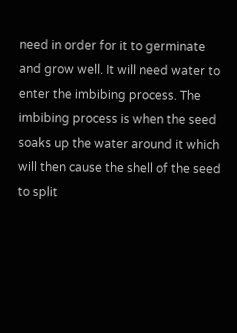need in order for it to germinate and grow well. It will need water to enter the imbibing process. The imbibing process is when the seed soaks up the water around it which will then cause the shell of the seed to split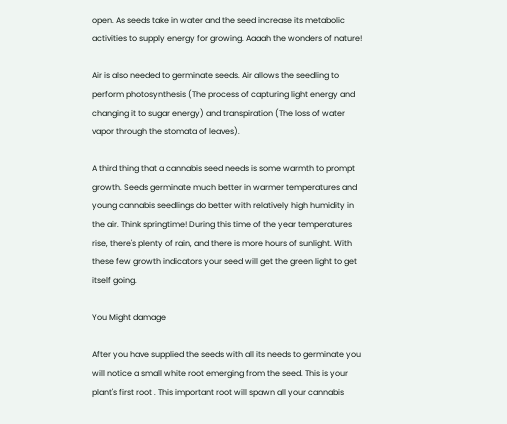open. As seeds take in water and the seed increase its metabolic activities to supply energy for growing. Aaaah the wonders of nature!

Air is also needed to germinate seeds. Air allows the seedling to perform photosynthesis (The process of capturing light energy and changing it to sugar energy) and transpiration (The loss of water vapor through the stomata of leaves).

A third thing that a cannabis seed needs is some warmth to prompt growth. Seeds germinate much better in warmer temperatures and young cannabis seedlings do better with relatively high humidity in the air. Think springtime! During this time of the year temperatures rise, there's plenty of rain, and there is more hours of sunlight. With these few growth indicators your seed will get the green light to get itself going.

You Might damage

After you have supplied the seeds with all its needs to germinate you will notice a small white root emerging from the seed. This is your plant's first root . This important root will spawn all your cannabis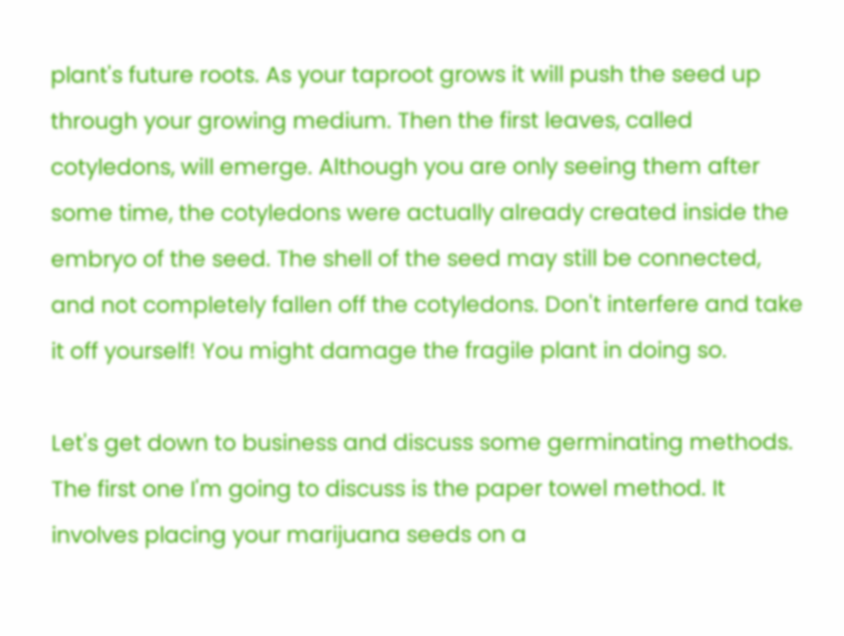plant's future roots. As your taproot grows it will push the seed up through your growing medium. Then the first leaves, called cotyledons, will emerge. Although you are only seeing them after some time, the cotyledons were actually already created inside the embryo of the seed. The shell of the seed may still be connected, and not completely fallen off the cotyledons. Don't interfere and take it off yourself! You might damage the fragile plant in doing so.

Let's get down to business and discuss some germinating methods. The first one I'm going to discuss is the paper towel method. It involves placing your marijuana seeds on a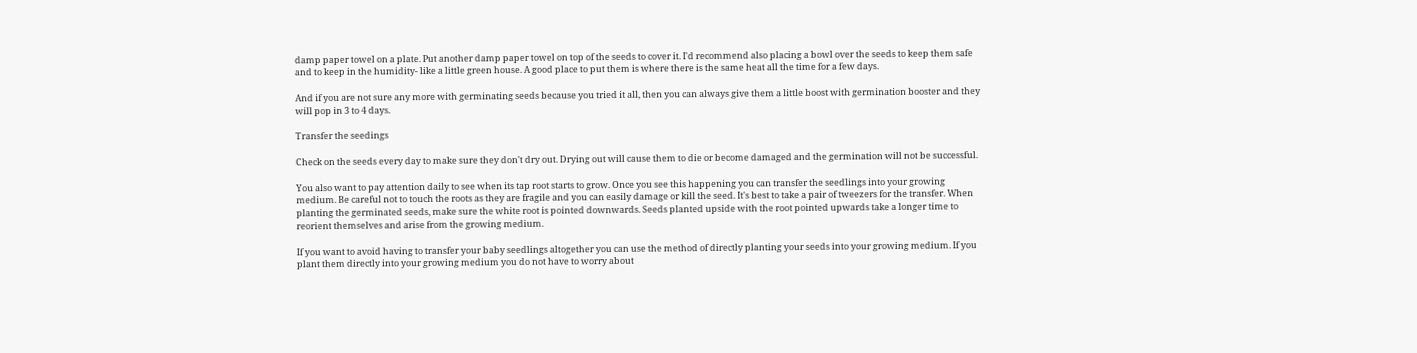damp paper towel on a plate. Put another damp paper towel on top of the seeds to cover it. I'd recommend also placing a bowl over the seeds to keep them safe and to keep in the humidity- like a little green house. A good place to put them is where there is the same heat all the time for a few days.

And if you are not sure any more with germinating seeds because you tried it all, then you can always give them a little boost with germination booster and they will pop in 3 to 4 days.

Transfer the seedings

Check on the seeds every day to make sure they don't dry out. Drying out will cause them to die or become damaged and the germination will not be successful.

You also want to pay attention daily to see when its tap root starts to grow. Once you see this happening you can transfer the seedlings into your growing medium. Be careful not to touch the roots as they are fragile and you can easily damage or kill the seed. It's best to take a pair of tweezers for the transfer. When planting the germinated seeds, make sure the white root is pointed downwards. Seeds planted upside with the root pointed upwards take a longer time to reorient themselves and arise from the growing medium.

If you want to avoid having to transfer your baby seedlings altogether you can use the method of directly planting your seeds into your growing medium. If you plant them directly into your growing medium you do not have to worry about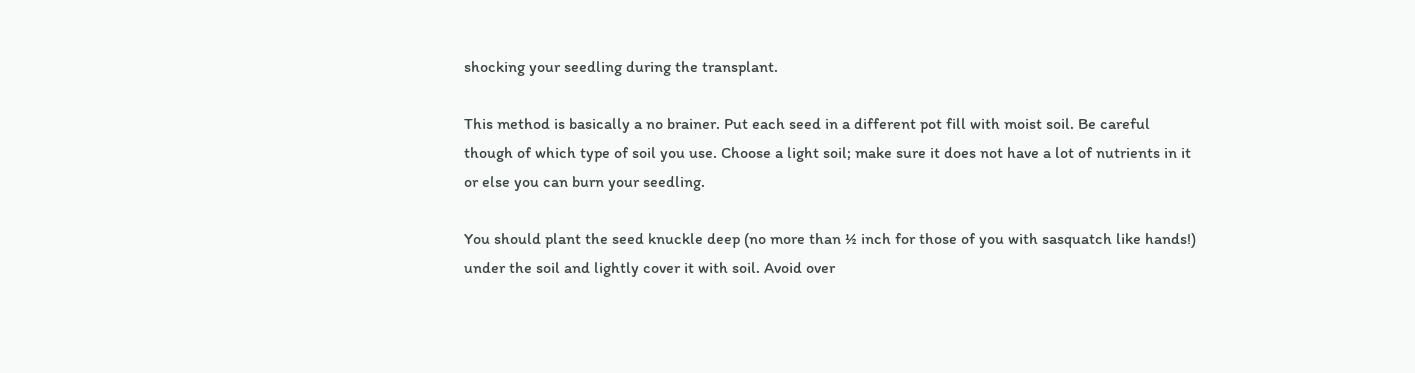shocking your seedling during the transplant.

This method is basically a no brainer. Put each seed in a different pot fill with moist soil. Be careful though of which type of soil you use. Choose a light soil; make sure it does not have a lot of nutrients in it or else you can burn your seedling.

You should plant the seed knuckle deep (no more than ½ inch for those of you with sasquatch like hands!) under the soil and lightly cover it with soil. Avoid over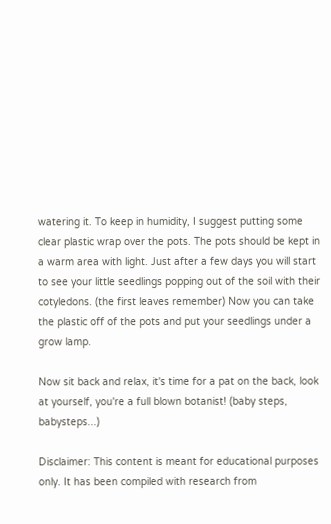watering it. To keep in humidity, I suggest putting some clear plastic wrap over the pots. The pots should be kept in a warm area with light. Just after a few days you will start to see your little seedlings popping out of the soil with their cotyledons. (the first leaves remember) Now you can take the plastic off of the pots and put your seedlings under a grow lamp.

Now sit back and relax, it's time for a pat on the back, look at yourself, you're a full blown botanist! (baby steps, babysteps...)

Disclaimer: This content is meant for educational purposes only. It has been compiled with research from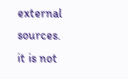external sources. it is not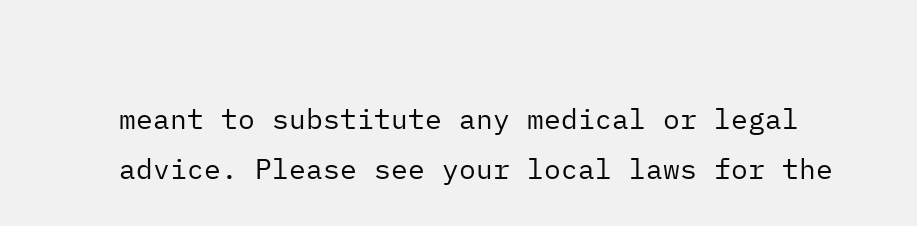meant to substitute any medical or legal advice. Please see your local laws for the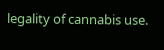legality of cannabis use.